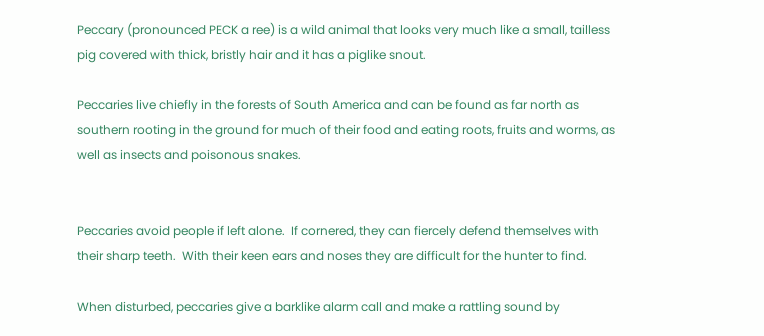Peccary (pronounced PECK a ree) is a wild animal that looks very much like a small, tailless pig covered with thick, bristly hair and it has a piglike snout.

Peccaries live chiefly in the forests of South America and can be found as far north as southern rooting in the ground for much of their food and eating roots, fruits and worms, as well as insects and poisonous snakes.


Peccaries avoid people if left alone.  If cornered, they can fiercely defend themselves with their sharp teeth.  With their keen ears and noses they are difficult for the hunter to find.

When disturbed, peccaries give a barklike alarm call and make a rattling sound by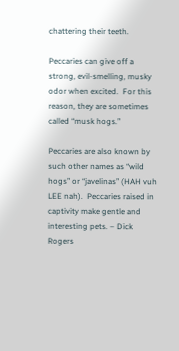chattering their teeth.

Peccaries can give off a strong, evil-smelling, musky odor when excited.  For this reason, they are sometimes called “musk hogs.”

Peccaries are also known by such other names as “wild hogs” or “javelinas” (HAH vuh LEE nah).  Peccaries raised in captivity make gentle and interesting pets. – Dick Rogers